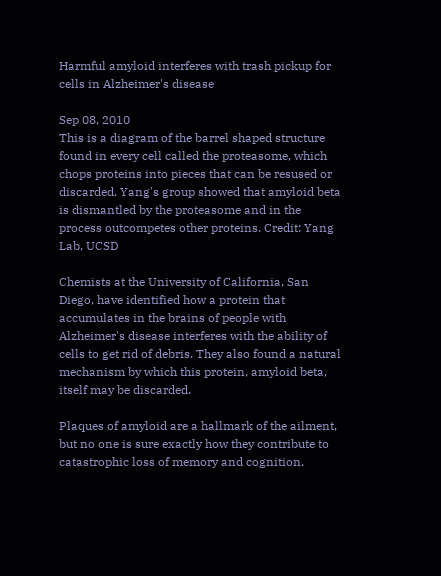Harmful amyloid interferes with trash pickup for cells in Alzheimer's disease

Sep 08, 2010
This is a diagram of the barrel shaped structure found in every cell called the proteasome, which chops proteins into pieces that can be resused or discarded. Yang's group showed that amyloid beta is dismantled by the proteasome and in the process outcompetes other proteins. Credit: Yang Lab, UCSD

Chemists at the University of California, San Diego, have identified how a protein that accumulates in the brains of people with Alzheimer's disease interferes with the ability of cells to get rid of debris. They also found a natural mechanism by which this protein, amyloid beta, itself may be discarded.

Plaques of amyloid are a hallmark of the ailment, but no one is sure exactly how they contribute to catastrophic loss of memory and cognition.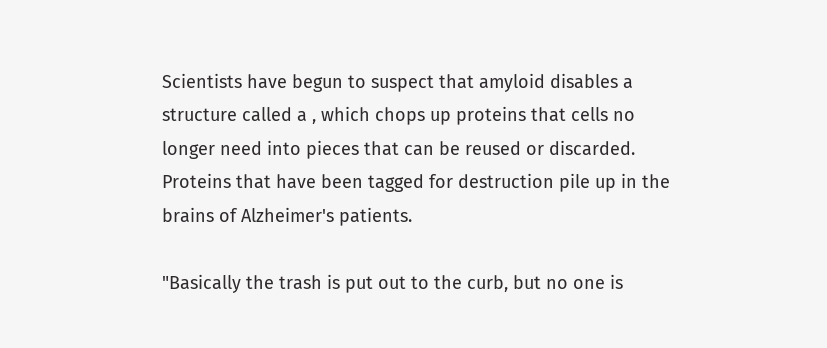Scientists have begun to suspect that amyloid disables a structure called a , which chops up proteins that cells no longer need into pieces that can be reused or discarded. Proteins that have been tagged for destruction pile up in the brains of Alzheimer's patients.

"Basically the trash is put out to the curb, but no one is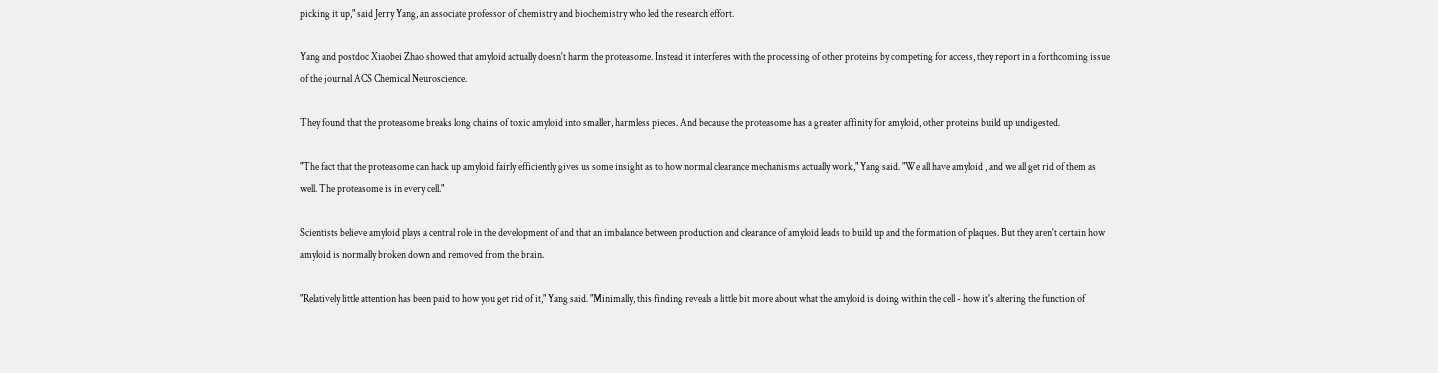picking it up," said Jerry Yang, an associate professor of chemistry and biochemistry who led the research effort.

Yang and postdoc Xiaobei Zhao showed that amyloid actually doesn't harm the proteasome. Instead it interferes with the processing of other proteins by competing for access, they report in a forthcoming issue of the journal ACS Chemical Neuroscience.

They found that the proteasome breaks long chains of toxic amyloid into smaller, harmless pieces. And because the proteasome has a greater affinity for amyloid, other proteins build up undigested.

"The fact that the proteasome can hack up amyloid fairly efficiently gives us some insight as to how normal clearance mechanisms actually work," Yang said. "We all have amyloid , and we all get rid of them as well. The proteasome is in every cell."

Scientists believe amyloid plays a central role in the development of and that an imbalance between production and clearance of amyloid leads to build up and the formation of plaques. But they aren't certain how amyloid is normally broken down and removed from the brain.

"Relatively little attention has been paid to how you get rid of it," Yang said. "Minimally, this finding reveals a little bit more about what the amyloid is doing within the cell - how it's altering the function of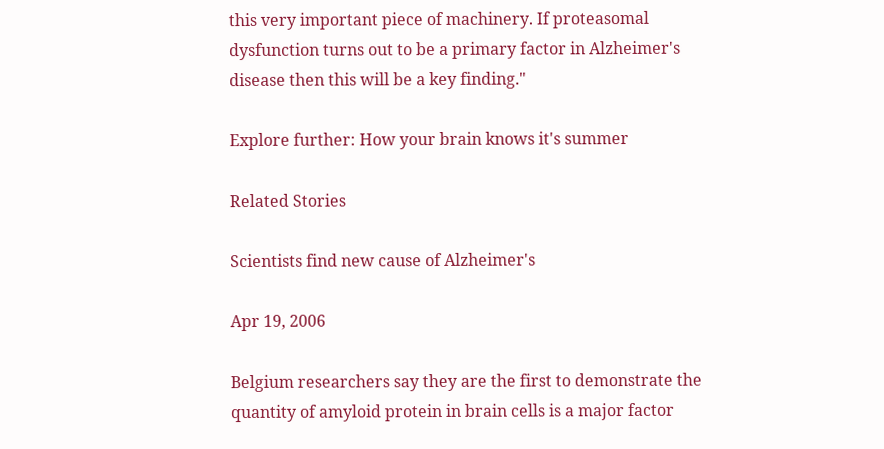this very important piece of machinery. If proteasomal dysfunction turns out to be a primary factor in Alzheimer's disease then this will be a key finding."

Explore further: How your brain knows it's summer

Related Stories

Scientists find new cause of Alzheimer's

Apr 19, 2006

Belgium researchers say they are the first to demonstrate the quantity of amyloid protein in brain cells is a major factor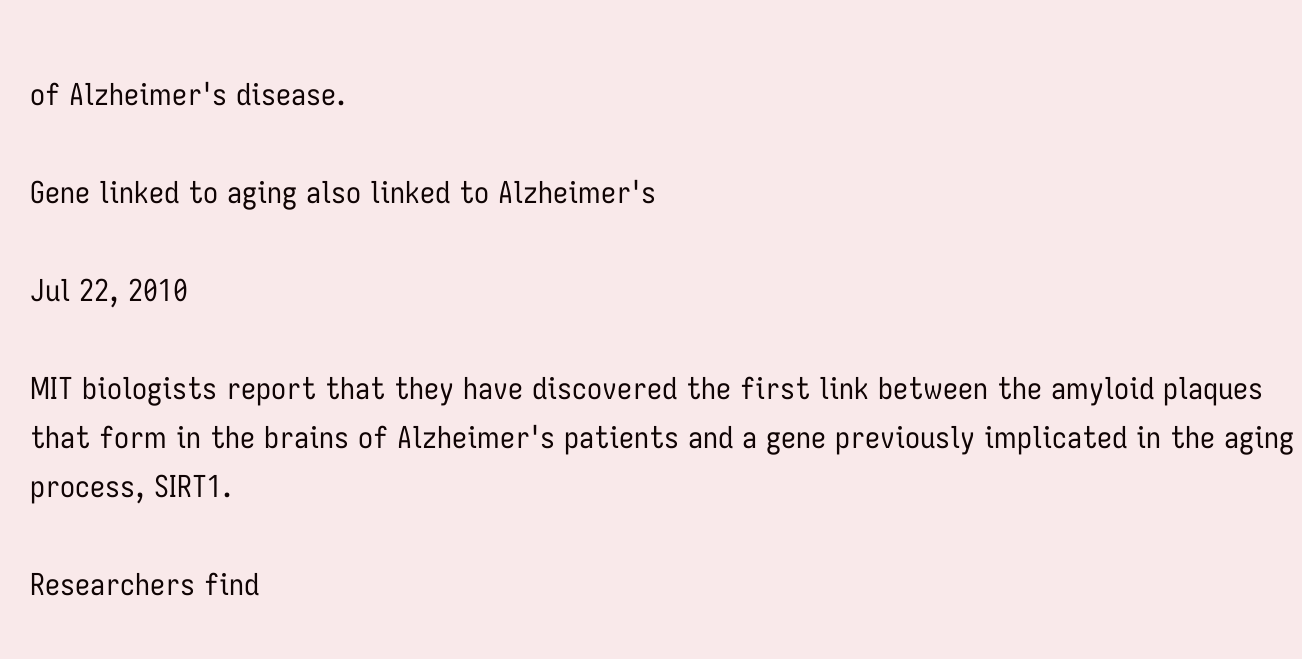of Alzheimer's disease.

Gene linked to aging also linked to Alzheimer's

Jul 22, 2010

MIT biologists report that they have discovered the first link between the amyloid plaques that form in the brains of Alzheimer's patients and a gene previously implicated in the aging process, SIRT1.

Researchers find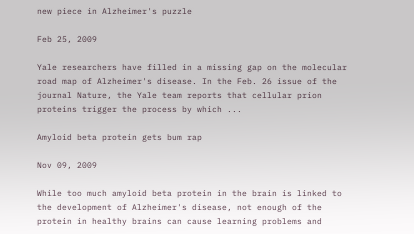new piece in Alzheimer's puzzle

Feb 25, 2009

Yale researchers have filled in a missing gap on the molecular road map of Alzheimer's disease. In the Feb. 26 issue of the journal Nature, the Yale team reports that cellular prion proteins trigger the process by which ...

Amyloid beta protein gets bum rap

Nov 09, 2009

While too much amyloid beta protein in the brain is linked to the development of Alzheimer's disease, not enough of the protein in healthy brains can cause learning problems and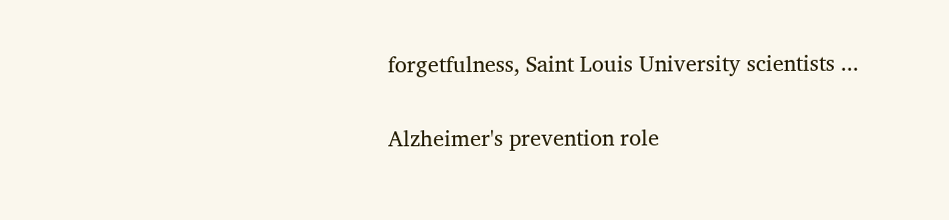forgetfulness, Saint Louis University scientists ...

Alzheimer's prevention role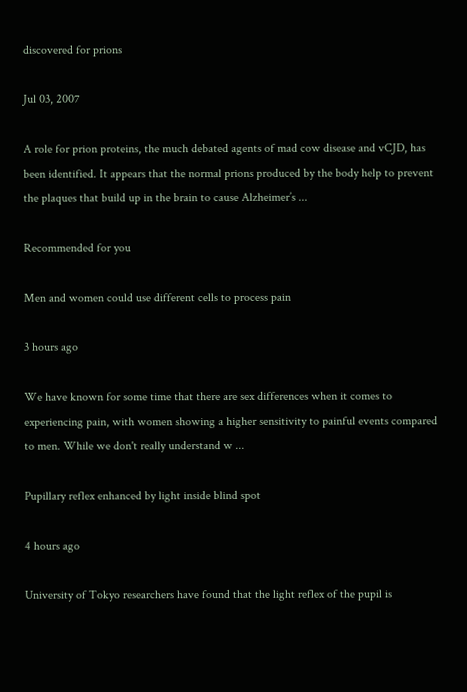discovered for prions

Jul 03, 2007

A role for prion proteins, the much debated agents of mad cow disease and vCJD, has been identified. It appears that the normal prions produced by the body help to prevent the plaques that build up in the brain to cause Alzheimer’s ...

Recommended for you

Men and women could use different cells to process pain

3 hours ago

We have known for some time that there are sex differences when it comes to experiencing pain, with women showing a higher sensitivity to painful events compared to men. While we don't really understand w ...

Pupillary reflex enhanced by light inside blind spot

4 hours ago

University of Tokyo researchers have found that the light reflex of the pupil is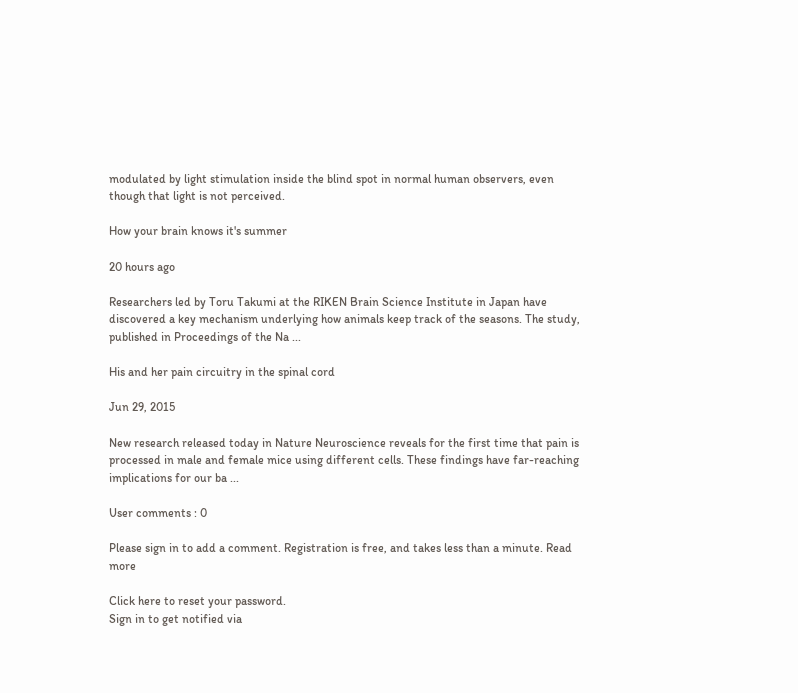modulated by light stimulation inside the blind spot in normal human observers, even though that light is not perceived.

How your brain knows it's summer

20 hours ago

Researchers led by Toru Takumi at the RIKEN Brain Science Institute in Japan have discovered a key mechanism underlying how animals keep track of the seasons. The study, published in Proceedings of the Na ...

His and her pain circuitry in the spinal cord

Jun 29, 2015

New research released today in Nature Neuroscience reveals for the first time that pain is processed in male and female mice using different cells. These findings have far-reaching implications for our ba ...

User comments : 0

Please sign in to add a comment. Registration is free, and takes less than a minute. Read more

Click here to reset your password.
Sign in to get notified via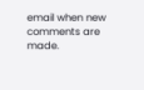email when new comments are made.